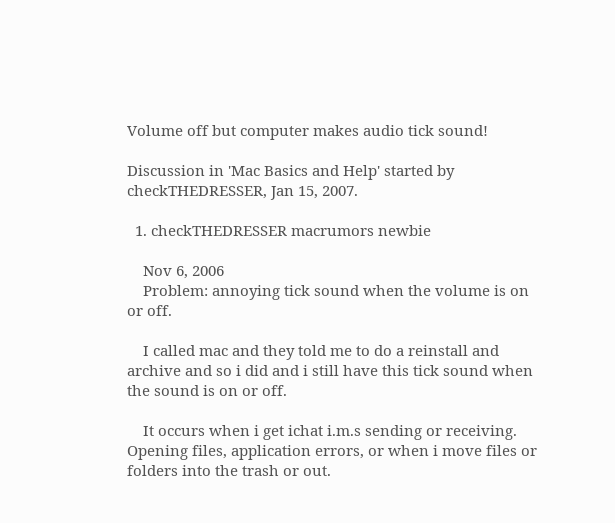Volume off but computer makes audio tick sound!

Discussion in 'Mac Basics and Help' started by checkTHEDRESSER, Jan 15, 2007.

  1. checkTHEDRESSER macrumors newbie

    Nov 6, 2006
    Problem: annoying tick sound when the volume is on or off.

    I called mac and they told me to do a reinstall and archive and so i did and i still have this tick sound when the sound is on or off.

    It occurs when i get ichat i.m.s sending or receiving. Opening files, application errors, or when i move files or folders into the trash or out.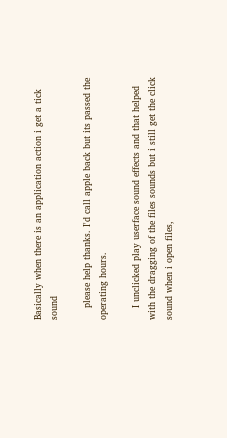Basically when there is an application action i get a tick sound

    please help thanks. I'd call apple back but its passed the operating hours.

    I unclicked play userface sound effects and that helped with the dragging of the files sounds but i still get the click sound when i open files,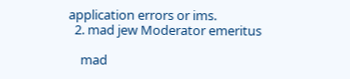application errors or ims.
  2. mad jew Moderator emeritus

    mad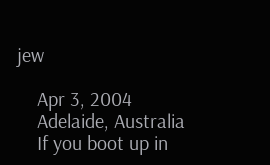jew

    Apr 3, 2004
    Adelaide, Australia
    If you boot up in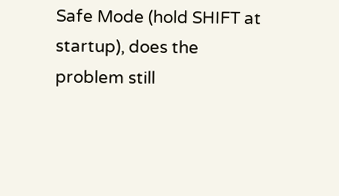Safe Mode (hold SHIFT at startup), does the problem still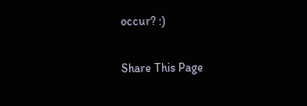occur? :)

Share This Page